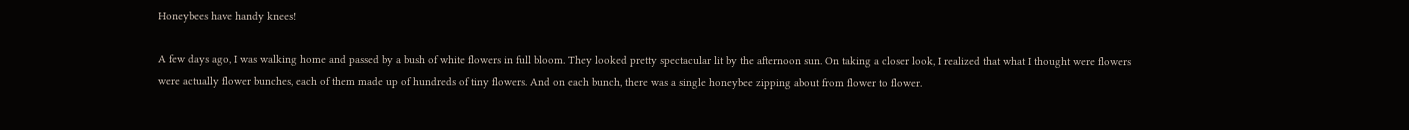Honeybees have handy knees!

A few days ago, I was walking home and passed by a bush of white flowers in full bloom. They looked pretty spectacular lit by the afternoon sun. On taking a closer look, I realized that what I thought were flowers were actually flower bunches, each of them made up of hundreds of tiny flowers. And on each bunch, there was a single honeybee zipping about from flower to flower.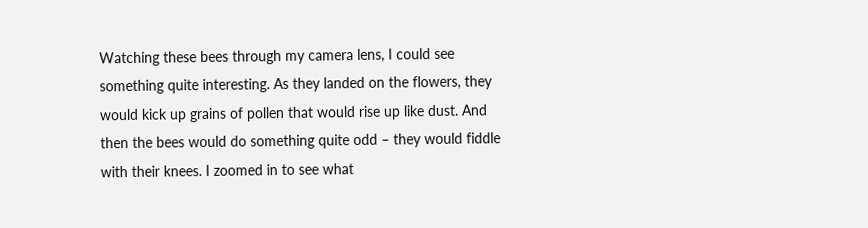Watching these bees through my camera lens, I could see something quite interesting. As they landed on the flowers, they would kick up grains of pollen that would rise up like dust. And then the bees would do something quite odd – they would fiddle with their knees. I zoomed in to see what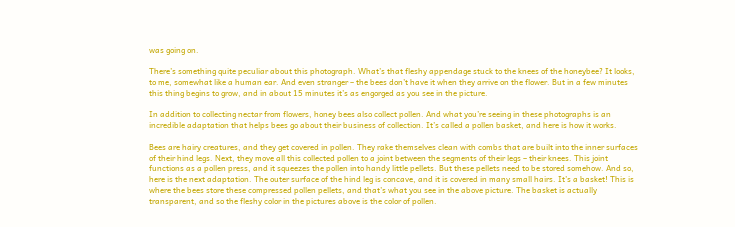was going on.

There’s something quite peculiar about this photograph. What’s that fleshy appendage stuck to the knees of the honeybee? It looks, to me, somewhat like a human ear. And even stranger – the bees don’t have it when they arrive on the flower. But in a few minutes this thing begins to grow, and in about 15 minutes it’s as engorged as you see in the picture.

In addition to collecting nectar from flowers, honey bees also collect pollen. And what you’re seeing in these photographs is an incredible adaptation that helps bees go about their business of collection. It’s called a pollen basket, and here is how it works.

Bees are hairy creatures, and they get covered in pollen. They rake themselves clean with combs that are built into the inner surfaces of their hind legs. Next, they move all this collected pollen to a joint between the segments of their legs – their knees. This joint functions as a pollen press, and it squeezes the pollen into handy little pellets. But these pellets need to be stored somehow. And so, here is the next adaptation. The outer surface of the hind leg is concave, and it is covered in many small hairs. It’s a basket! This is where the bees store these compressed pollen pellets, and that’s what you see in the above picture. The basket is actually transparent, and so the fleshy color in the pictures above is the color of pollen.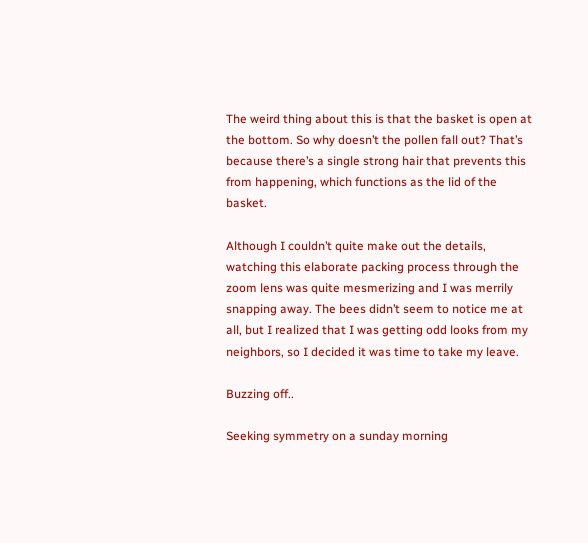The weird thing about this is that the basket is open at the bottom. So why doesn’t the pollen fall out? That’s because there’s a single strong hair that prevents this from happening, which functions as the lid of the basket.

Although I couldn’t quite make out the details, watching this elaborate packing process through the zoom lens was quite mesmerizing and I was merrily snapping away. The bees didn’t seem to notice me at all, but I realized that I was getting odd looks from my neighbors, so I decided it was time to take my leave.

Buzzing off..

Seeking symmetry on a sunday morning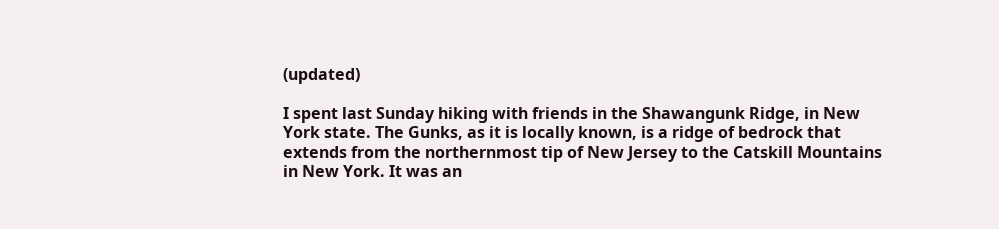(updated)

I spent last Sunday hiking with friends in the Shawangunk Ridge, in New York state. The Gunks, as it is locally known, is a ridge of bedrock that extends from the northernmost tip of New Jersey to the Catskill Mountains in New York. It was an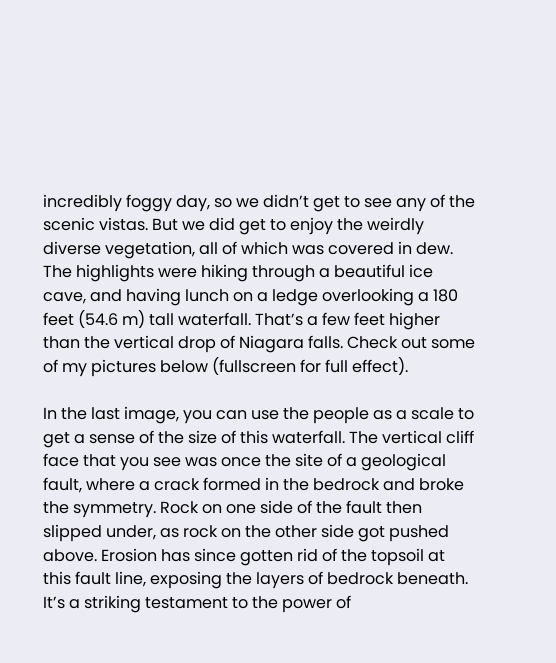incredibly foggy day, so we didn’t get to see any of the scenic vistas. But we did get to enjoy the weirdly diverse vegetation, all of which was covered in dew. The highlights were hiking through a beautiful ice cave, and having lunch on a ledge overlooking a 180 feet (54.6 m) tall waterfall. That’s a few feet higher than the vertical drop of Niagara falls. Check out some of my pictures below (fullscreen for full effect).

In the last image, you can use the people as a scale to get a sense of the size of this waterfall. The vertical cliff face that you see was once the site of a geological fault, where a crack formed in the bedrock and broke the symmetry. Rock on one side of the fault then slipped under, as rock on the other side got pushed above. Erosion has since gotten rid of the topsoil at this fault line, exposing the layers of bedrock beneath. It’s a striking testament to the power of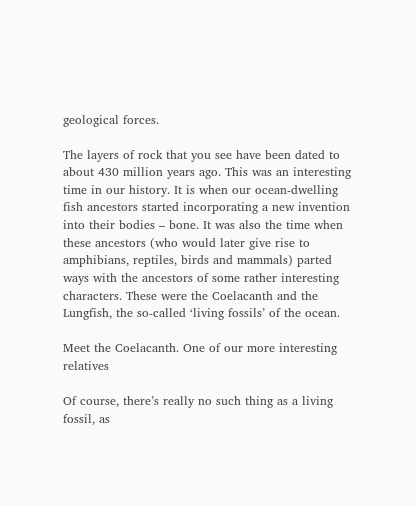geological forces.

The layers of rock that you see have been dated to about 430 million years ago. This was an interesting time in our history. It is when our ocean-dwelling fish ancestors started incorporating a new invention into their bodies – bone. It was also the time when these ancestors (who would later give rise to amphibians, reptiles, birds and mammals) parted ways with the ancestors of some rather interesting characters. These were the Coelacanth and the Lungfish, the so-called ‘living fossils’ of the ocean.

Meet the Coelacanth. One of our more interesting relatives

Of course, there’s really no such thing as a living fossil, as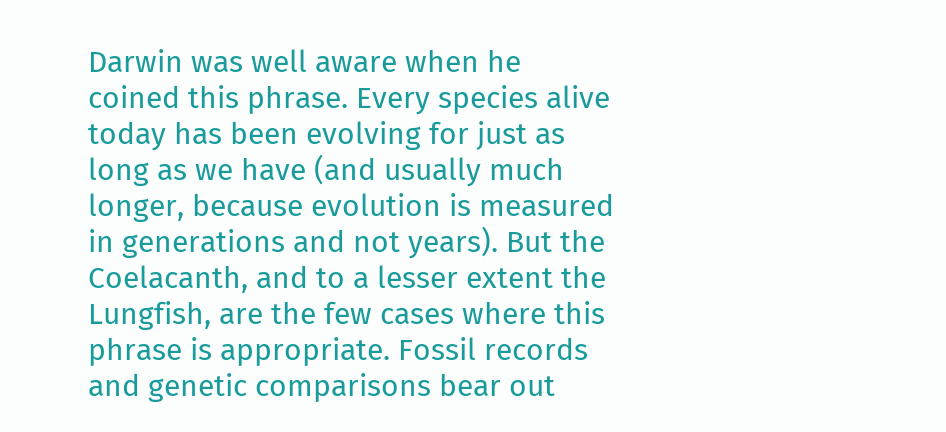Darwin was well aware when he coined this phrase. Every species alive today has been evolving for just as long as we have (and usually much longer, because evolution is measured in generations and not years). But the Coelacanth, and to a lesser extent the Lungfish, are the few cases where this phrase is appropriate. Fossil records and genetic comparisons bear out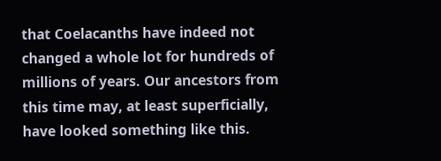that Coelacanths have indeed not changed a whole lot for hundreds of millions of years. Our ancestors from this time may, at least superficially, have looked something like this.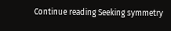Continue reading Seeking symmetry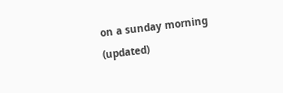on a sunday morning (updated)